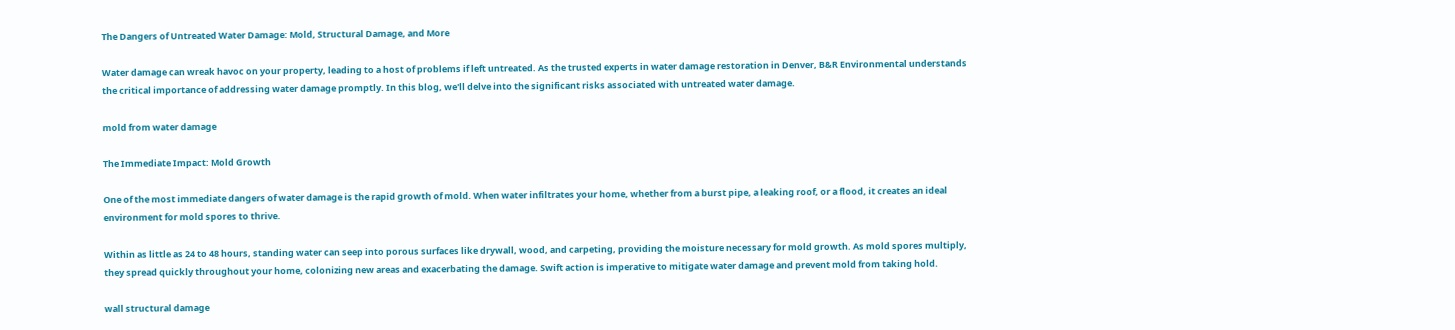The Dangers of Untreated Water Damage: Mold, Structural Damage, and More

Water damage can wreak havoc on your property, leading to a host of problems if left untreated. As the trusted experts in water damage restoration in Denver, B&R Environmental understands the critical importance of addressing water damage promptly. In this blog, we'll delve into the significant risks associated with untreated water damage.

mold from water damage

The Immediate Impact: Mold Growth

One of the most immediate dangers of water damage is the rapid growth of mold. When water infiltrates your home, whether from a burst pipe, a leaking roof, or a flood, it creates an ideal environment for mold spores to thrive.

Within as little as 24 to 48 hours, standing water can seep into porous surfaces like drywall, wood, and carpeting, providing the moisture necessary for mold growth. As mold spores multiply, they spread quickly throughout your home, colonizing new areas and exacerbating the damage. Swift action is imperative to mitigate water damage and prevent mold from taking hold.

wall structural damage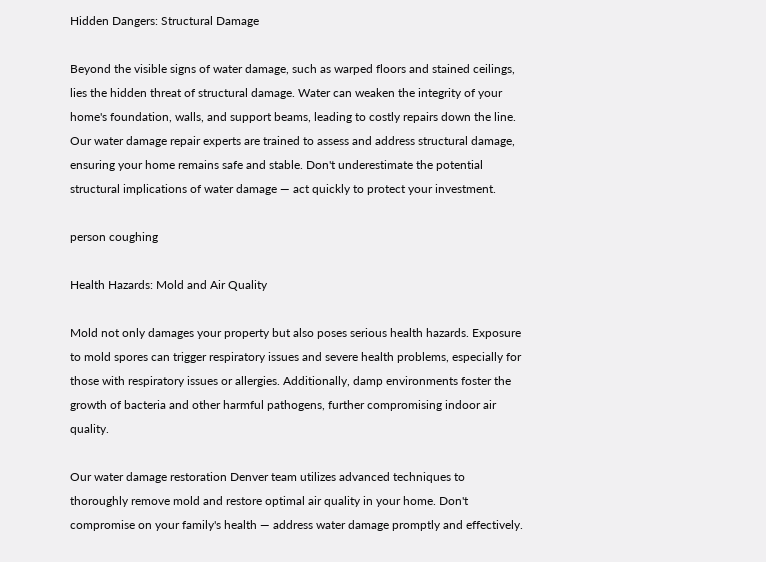Hidden Dangers: Structural Damage

Beyond the visible signs of water damage, such as warped floors and stained ceilings, lies the hidden threat of structural damage. Water can weaken the integrity of your home's foundation, walls, and support beams, leading to costly repairs down the line. Our water damage repair experts are trained to assess and address structural damage, ensuring your home remains safe and stable. Don't underestimate the potential structural implications of water damage — act quickly to protect your investment.

person coughing

Health Hazards: Mold and Air Quality

Mold not only damages your property but also poses serious health hazards. Exposure to mold spores can trigger respiratory issues and severe health problems, especially for those with respiratory issues or allergies. Additionally, damp environments foster the growth of bacteria and other harmful pathogens, further compromising indoor air quality.

Our water damage restoration Denver team utilizes advanced techniques to thoroughly remove mold and restore optimal air quality in your home. Don't compromise on your family's health — address water damage promptly and effectively.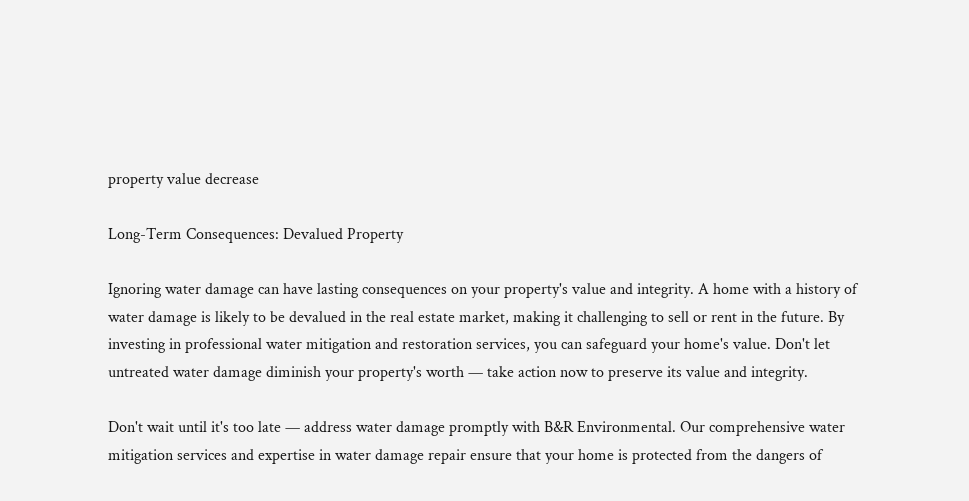property value decrease

Long-Term Consequences: Devalued Property

Ignoring water damage can have lasting consequences on your property's value and integrity. A home with a history of water damage is likely to be devalued in the real estate market, making it challenging to sell or rent in the future. By investing in professional water mitigation and restoration services, you can safeguard your home's value. Don't let untreated water damage diminish your property's worth — take action now to preserve its value and integrity.

Don't wait until it's too late — address water damage promptly with B&R Environmental. Our comprehensive water mitigation services and expertise in water damage repair ensure that your home is protected from the dangers of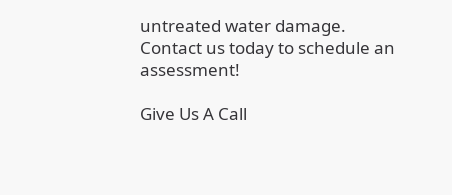untreated water damage. Contact us today to schedule an assessment!

Give Us A Call